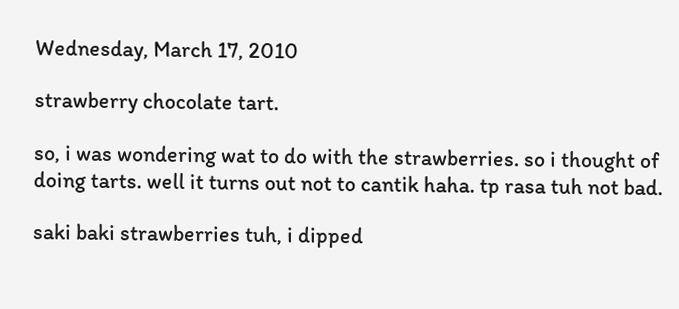Wednesday, March 17, 2010

strawberry chocolate tart.

so, i was wondering wat to do with the strawberries. so i thought of doing tarts. well it turns out not to cantik haha. tp rasa tuh not bad.

saki baki strawberries tuh, i dipped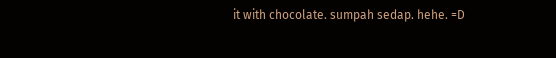it with chocolate. sumpah sedap. hehe. =D